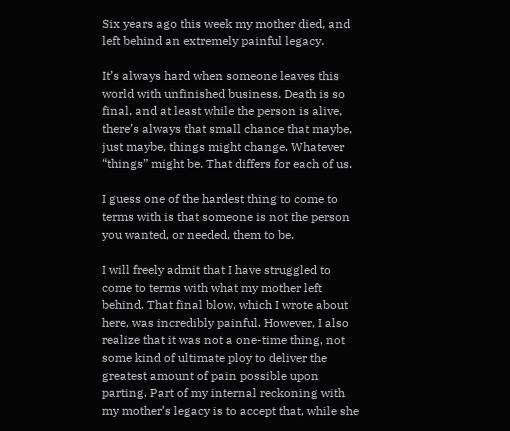Six years ago this week my mother died, and left behind an extremely painful legacy.

It’s always hard when someone leaves this world with unfinished business. Death is so final, and at least while the person is alive, there’s always that small chance that maybe, just maybe, things might change. Whatever “things” might be. That differs for each of us.

I guess one of the hardest thing to come to terms with is that someone is not the person you wanted, or needed, them to be.

I will freely admit that I have struggled to come to terms with what my mother left behind. That final blow, which I wrote about here, was incredibly painful. However, I also realize that it was not a one-time thing, not some kind of ultimate ploy to deliver the greatest amount of pain possible upon parting. Part of my internal reckoning with my mother’s legacy is to accept that, while she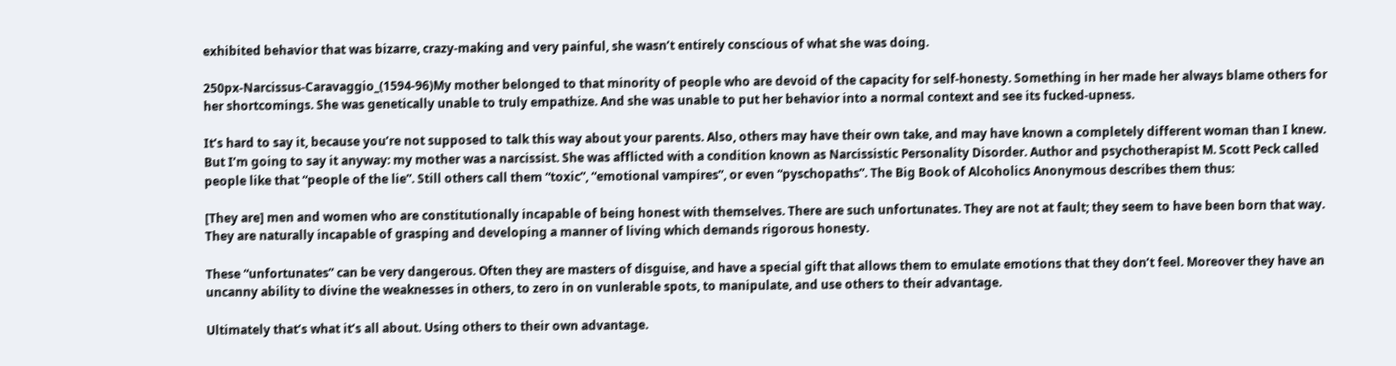exhibited behavior that was bizarre, crazy-making and very painful, she wasn’t entirely conscious of what she was doing.

250px-Narcissus-Caravaggio_(1594-96)My mother belonged to that minority of people who are devoid of the capacity for self-honesty. Something in her made her always blame others for her shortcomings. She was genetically unable to truly empathize. And she was unable to put her behavior into a normal context and see its fucked-upness.

It’s hard to say it, because you’re not supposed to talk this way about your parents. Also, others may have their own take, and may have known a completely different woman than I knew. But I’m going to say it anyway: my mother was a narcissist. She was afflicted with a condition known as Narcissistic Personality Disorder. Author and psychotherapist M. Scott Peck called people like that “people of the lie”. Still others call them “toxic”, “emotional vampires”, or even “pyschopaths”. The Big Book of Alcoholics Anonymous describes them thus:

[They are] men and women who are constitutionally incapable of being honest with themselves. There are such unfortunates. They are not at fault; they seem to have been born that way. They are naturally incapable of grasping and developing a manner of living which demands rigorous honesty.

These “unfortunates” can be very dangerous. Often they are masters of disguise, and have a special gift that allows them to emulate emotions that they don’t feel. Moreover they have an uncanny ability to divine the weaknesses in others, to zero in on vunlerable spots, to manipulate, and use others to their advantage.

Ultimately that’s what it’s all about. Using others to their own advantage.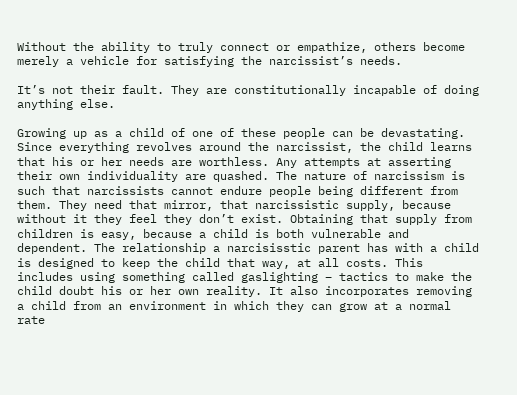Without the ability to truly connect or empathize, others become merely a vehicle for satisfying the narcissist’s needs.

It’s not their fault. They are constitutionally incapable of doing anything else.

Growing up as a child of one of these people can be devastating. Since everything revolves around the narcissist, the child learns that his or her needs are worthless. Any attempts at asserting their own individuality are quashed. The nature of narcissism is such that narcissists cannot endure people being different from them. They need that mirror, that narcissistic supply, because without it they feel they don’t exist. Obtaining that supply from children is easy, because a child is both vulnerable and dependent. The relationship a narcisisstic parent has with a child is designed to keep the child that way, at all costs. This includes using something called gaslighting – tactics to make the child doubt his or her own reality. It also incorporates removing a child from an environment in which they can grow at a normal rate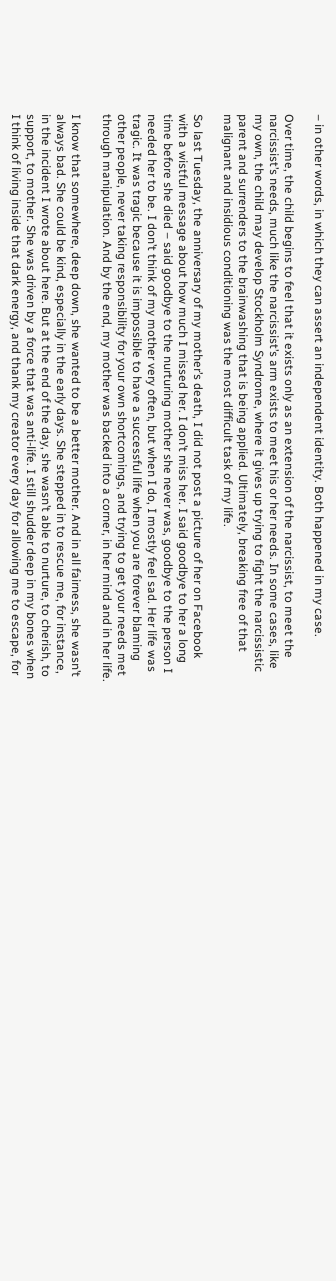– in other words, in which they can assert an independent identity. Both happened in my case.

Over time, the child begins to feel that it exists only as an extension of the narcissist, to meet the narcissist’s needs, much like the narcissist’s arm exists to meet his or her needs. In some cases, like my own, the child may develop Stockholm Syndrome, where it gives up trying to fight the narcissistic parent and surrenders to the brainwashing that is being applied. Ultimately, breaking free of that malignant and insidious conditioning was the most difficult task of my life.

So last Tuesday, the anniversary of my mother’s death, I did not post a picture of her on Facebook with a wistful message about how much I missed her. I don’t miss her. I said goodbye to her a long time before she died – said goodbye to the nurturing mother she never was, goodbye to the person I needed her to be. I don’t think of my mother very often, but when I do, I mostly feel sad. Her life was tragic. It was tragic because it is impossible to have a successful life when you are forever blaming other people, never taking responsibility for your own shortcomings, and trying to get your needs met through manipulation. And by the end, my mother was backed into a corner, in her mind and in her life.

I know that somewhere, deep down, she wanted to be a better mother. And in all fairness, she wasn’t always bad. She could be kind, especially in the early days. She stepped in to rescue me, for instance, in the incident I wrote about here. But at the end of the day, she wasn’t able to nurture, to cherish, to support, to mother. She was driven by a force that was anti-life. I still shudder deep in my bones when I think of living inside that dark energy, and thank my creator every day for allowing me to escape, for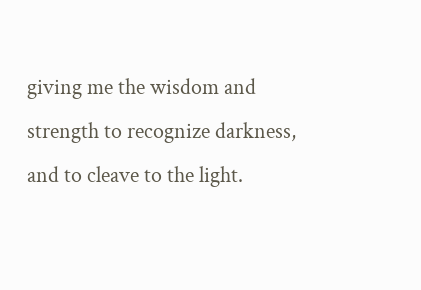giving me the wisdom and strength to recognize darkness, and to cleave to the light.